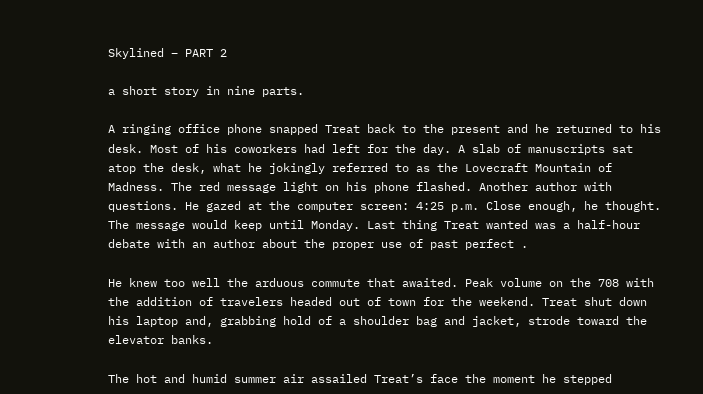Skylined – PART 2

a short story in nine parts.

A ringing office phone snapped Treat back to the present and he returned to his desk. Most of his coworkers had left for the day. A slab of manuscripts sat atop the desk, what he jokingly referred to as the Lovecraft Mountain of Madness. The red message light on his phone flashed. Another author with questions. He gazed at the computer screen: 4:25 p.m. Close enough, he thought. The message would keep until Monday. Last thing Treat wanted was a half-hour debate with an author about the proper use of past perfect .

He knew too well the arduous commute that awaited. Peak volume on the 708 with the addition of travelers headed out of town for the weekend. Treat shut down his laptop and, grabbing hold of a shoulder bag and jacket, strode toward the elevator banks.

The hot and humid summer air assailed Treat’s face the moment he stepped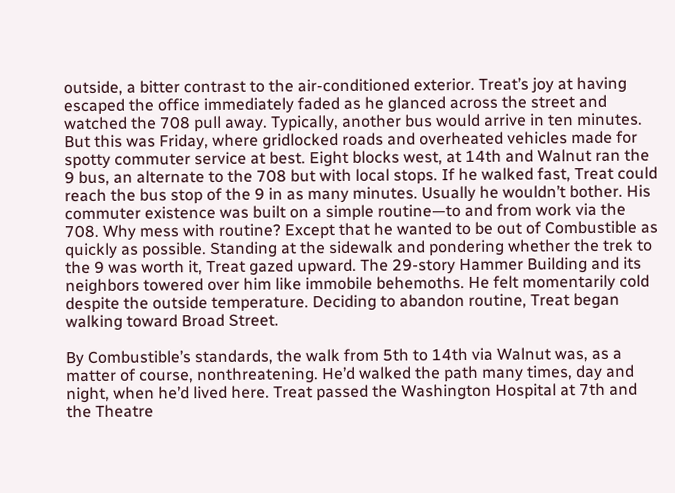outside, a bitter contrast to the air-conditioned exterior. Treat’s joy at having escaped the office immediately faded as he glanced across the street and watched the 708 pull away. Typically, another bus would arrive in ten minutes. But this was Friday, where gridlocked roads and overheated vehicles made for spotty commuter service at best. Eight blocks west, at 14th and Walnut ran the 9 bus, an alternate to the 708 but with local stops. If he walked fast, Treat could reach the bus stop of the 9 in as many minutes. Usually he wouldn’t bother. His commuter existence was built on a simple routine—to and from work via the 708. Why mess with routine? Except that he wanted to be out of Combustible as quickly as possible. Standing at the sidewalk and pondering whether the trek to the 9 was worth it, Treat gazed upward. The 29-story Hammer Building and its neighbors towered over him like immobile behemoths. He felt momentarily cold despite the outside temperature. Deciding to abandon routine, Treat began walking toward Broad Street.

By Combustible’s standards, the walk from 5th to 14th via Walnut was, as a matter of course, nonthreatening. He’d walked the path many times, day and night, when he’d lived here. Treat passed the Washington Hospital at 7th and the Theatre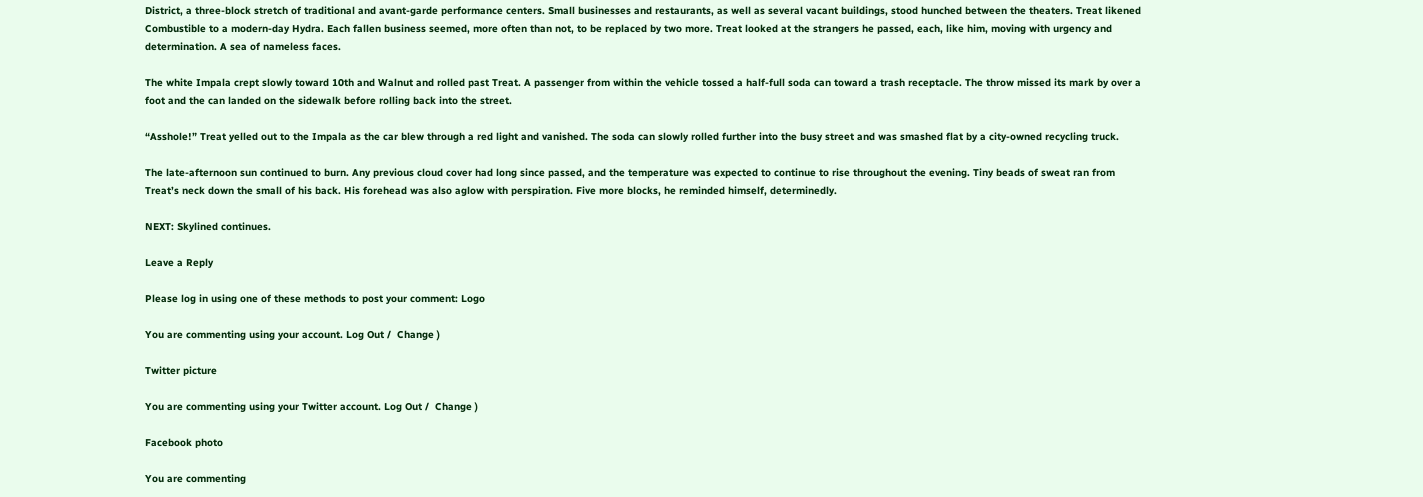District, a three-block stretch of traditional and avant-garde performance centers. Small businesses and restaurants, as well as several vacant buildings, stood hunched between the theaters. Treat likened Combustible to a modern-day Hydra. Each fallen business seemed, more often than not, to be replaced by two more. Treat looked at the strangers he passed, each, like him, moving with urgency and determination. A sea of nameless faces.

The white Impala crept slowly toward 10th and Walnut and rolled past Treat. A passenger from within the vehicle tossed a half-full soda can toward a trash receptacle. The throw missed its mark by over a foot and the can landed on the sidewalk before rolling back into the street.

“Asshole!” Treat yelled out to the Impala as the car blew through a red light and vanished. The soda can slowly rolled further into the busy street and was smashed flat by a city-owned recycling truck.

The late-afternoon sun continued to burn. Any previous cloud cover had long since passed, and the temperature was expected to continue to rise throughout the evening. Tiny beads of sweat ran from Treat’s neck down the small of his back. His forehead was also aglow with perspiration. Five more blocks, he reminded himself, determinedly.

NEXT: Skylined continues.

Leave a Reply

Please log in using one of these methods to post your comment: Logo

You are commenting using your account. Log Out /  Change )

Twitter picture

You are commenting using your Twitter account. Log Out /  Change )

Facebook photo

You are commenting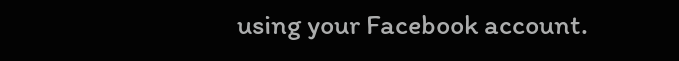using your Facebook account.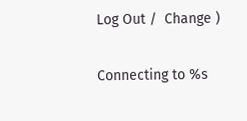Log Out /  Change )

Connecting to %s